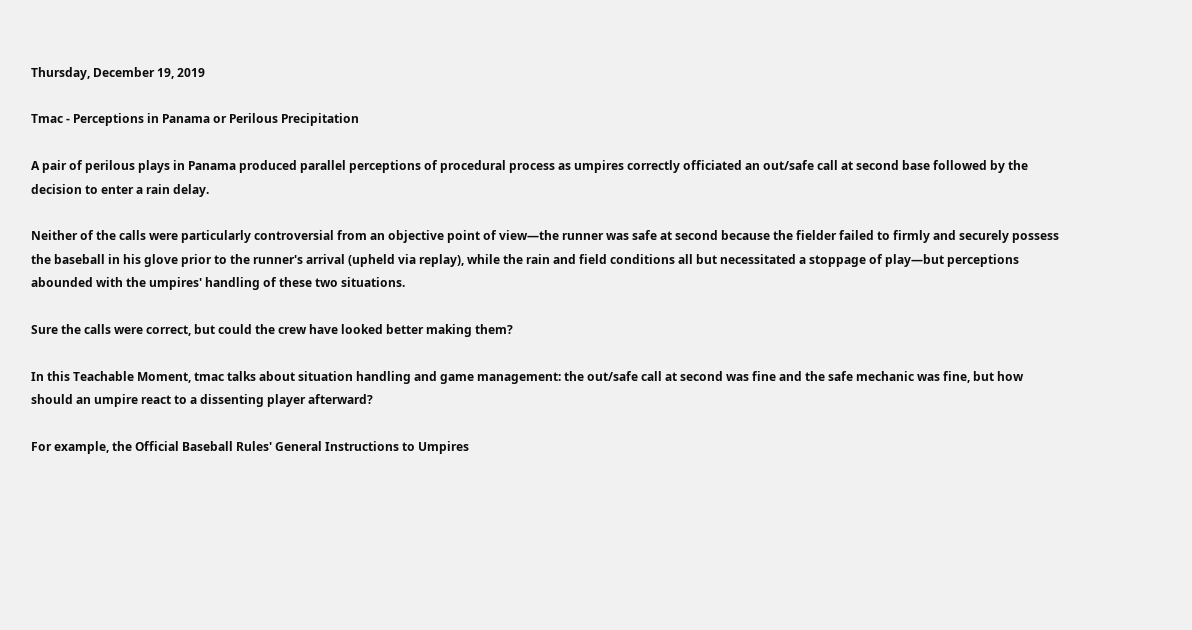Thursday, December 19, 2019

Tmac - Perceptions in Panama or Perilous Precipitation

A pair of perilous plays in Panama produced parallel perceptions of procedural process as umpires correctly officiated an out/safe call at second base followed by the decision to enter a rain delay.

Neither of the calls were particularly controversial from an objective point of view—the runner was safe at second because the fielder failed to firmly and securely possess the baseball in his glove prior to the runner's arrival (upheld via replay), while the rain and field conditions all but necessitated a stoppage of play—but perceptions abounded with the umpires' handling of these two situations.

Sure the calls were correct, but could the crew have looked better making them?

In this Teachable Moment, tmac talks about situation handling and game management: the out/safe call at second was fine and the safe mechanic was fine, but how should an umpire react to a dissenting player afterward?

For example, the Official Baseball Rules' General Instructions to Umpires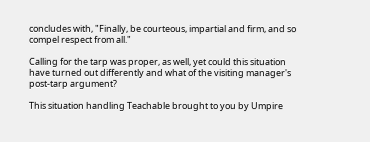concludes with, "Finally, be courteous, impartial and firm, and so compel respect from all."

Calling for the tarp was proper, as well, yet could this situation have turned out differently and what of the visiting manager's post-tarp argument?

This situation handling Teachable brought to you by Umpire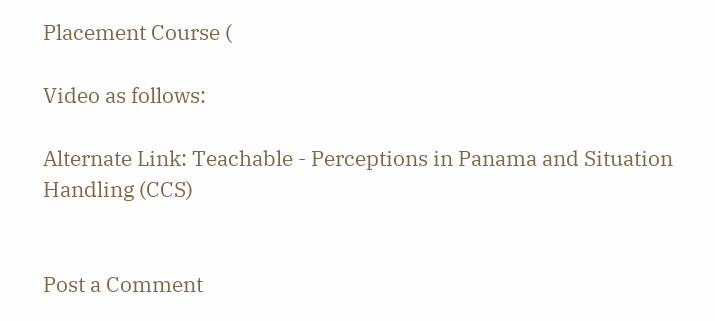Placement Course (

Video as follows:

Alternate Link: Teachable - Perceptions in Panama and Situation Handling (CCS)


Post a Comment